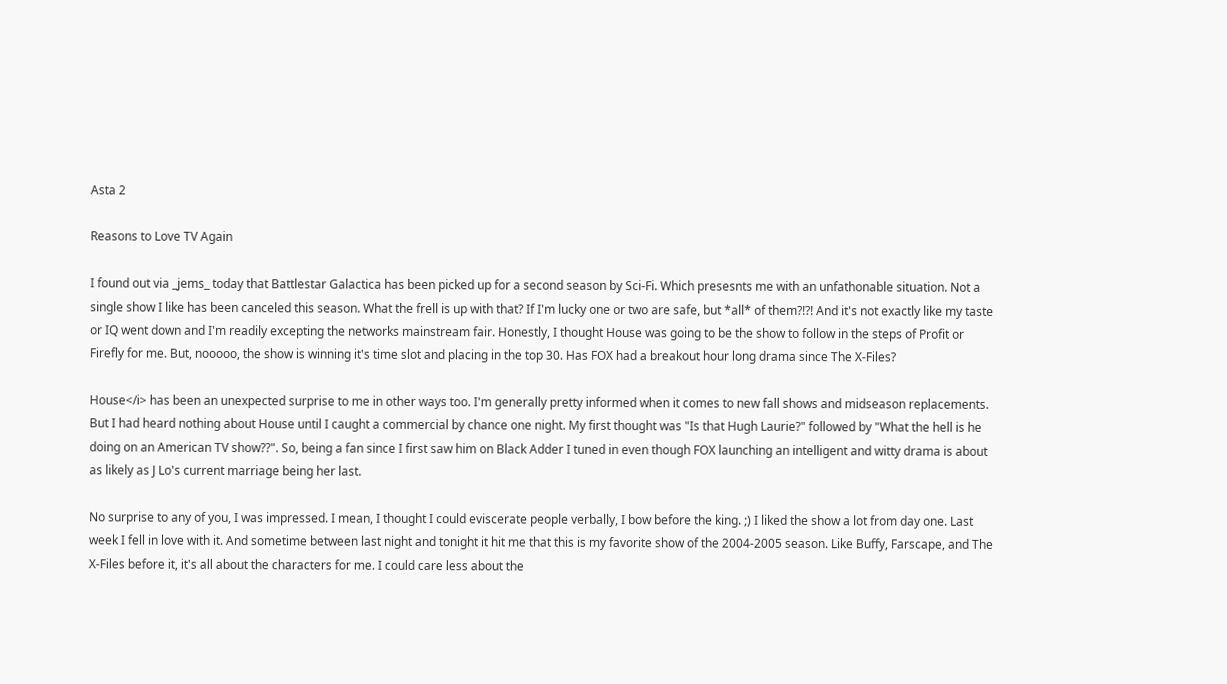Asta 2

Reasons to Love TV Again

I found out via _jems_ today that Battlestar Galactica has been picked up for a second season by Sci-Fi. Which presesnts me with an unfathonable situation. Not a single show I like has been canceled this season. What the frell is up with that? If I'm lucky one or two are safe, but *all* of them?!?! And it's not exactly like my taste or IQ went down and I'm readily excepting the networks mainstream fair. Honestly, I thought House was going to be the show to follow in the steps of Profit or Firefly for me. But, nooooo, the show is winning it's time slot and placing in the top 30. Has FOX had a breakout hour long drama since The X-Files?

House</i> has been an unexpected surprise to me in other ways too. I'm generally pretty informed when it comes to new fall shows and midseason replacements. But I had heard nothing about House until I caught a commercial by chance one night. My first thought was "Is that Hugh Laurie?" followed by "What the hell is he doing on an American TV show??". So, being a fan since I first saw him on Black Adder I tuned in even though FOX launching an intelligent and witty drama is about as likely as J Lo's current marriage being her last.

No surprise to any of you, I was impressed. I mean, I thought I could eviscerate people verbally, I bow before the king. ;) I liked the show a lot from day one. Last week I fell in love with it. And sometime between last night and tonight it hit me that this is my favorite show of the 2004-2005 season. Like Buffy, Farscape, and The X-Files before it, it's all about the characters for me. I could care less about the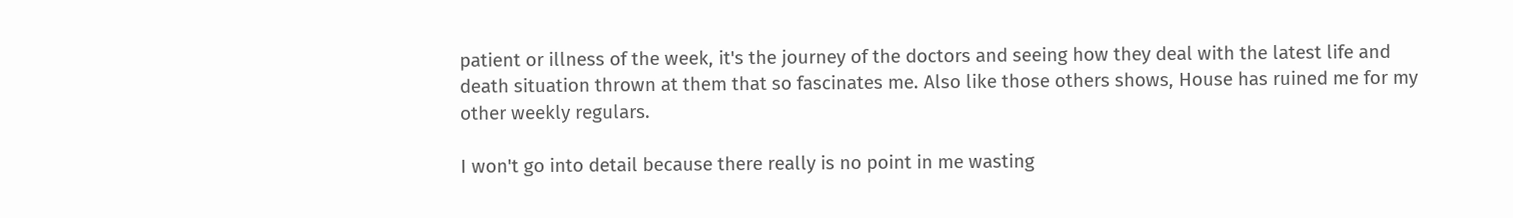patient or illness of the week, it's the journey of the doctors and seeing how they deal with the latest life and death situation thrown at them that so fascinates me. Also like those others shows, House has ruined me for my other weekly regulars.

I won't go into detail because there really is no point in me wasting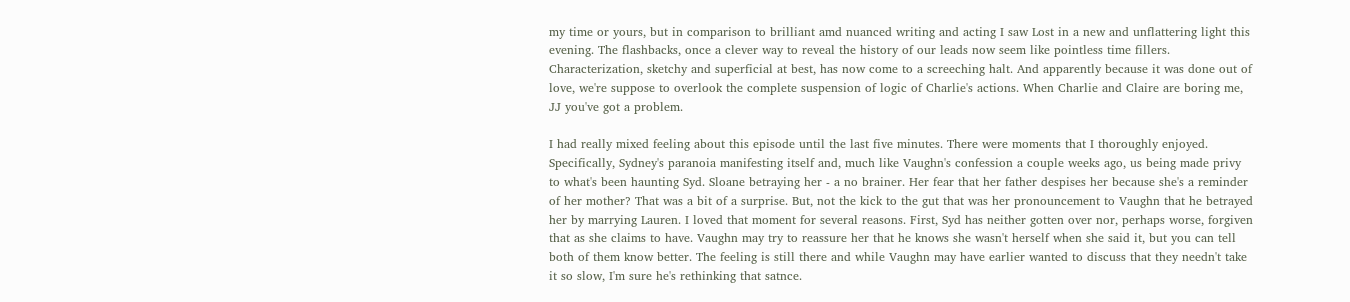my time or yours, but in comparison to brilliant amd nuanced writing and acting I saw Lost in a new and unflattering light this evening. The flashbacks, once a clever way to reveal the history of our leads now seem like pointless time fillers. Characterization, sketchy and superficial at best, has now come to a screeching halt. And apparently because it was done out of love, we're suppose to overlook the complete suspension of logic of Charlie's actions. When Charlie and Claire are boring me, JJ you've got a problem.

I had really mixed feeling about this episode until the last five minutes. There were moments that I thoroughly enjoyed. Specifically, Sydney's paranoia manifesting itself and, much like Vaughn's confession a couple weeks ago, us being made privy to what's been haunting Syd. Sloane betraying her - a no brainer. Her fear that her father despises her because she's a reminder of her mother? That was a bit of a surprise. But, not the kick to the gut that was her pronouncement to Vaughn that he betrayed her by marrying Lauren. I loved that moment for several reasons. First, Syd has neither gotten over nor, perhaps worse, forgiven that as she claims to have. Vaughn may try to reassure her that he knows she wasn't herself when she said it, but you can tell both of them know better. The feeling is still there and while Vaughn may have earlier wanted to discuss that they needn't take it so slow, I'm sure he's rethinking that satnce.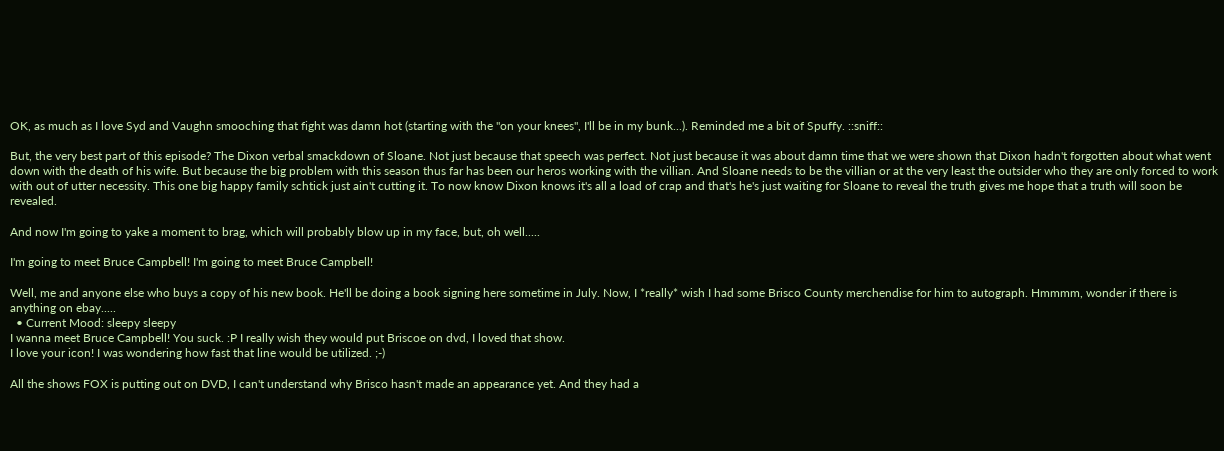OK, as much as I love Syd and Vaughn smooching that fight was damn hot (starting with the "on your knees", I'll be in my bunk...). Reminded me a bit of Spuffy. ::sniff::

But, the very best part of this episode? The Dixon verbal smackdown of Sloane. Not just because that speech was perfect. Not just because it was about damn time that we were shown that Dixon hadn't forgotten about what went down with the death of his wife. But because the big problem with this season thus far has been our heros working with the villian. And Sloane needs to be the villian or at the very least the outsider who they are only forced to work with out of utter necessity. This one big happy family schtick just ain't cutting it. To now know Dixon knows it's all a load of crap and that's he's just waiting for Sloane to reveal the truth gives me hope that a truth will soon be revealed.

And now I'm going to yake a moment to brag, which will probably blow up in my face, but, oh well.....

I'm going to meet Bruce Campbell! I'm going to meet Bruce Campbell!

Well, me and anyone else who buys a copy of his new book. He'll be doing a book signing here sometime in July. Now, I *really* wish I had some Brisco County merchendise for him to autograph. Hmmmm, wonder if there is anything on ebay.....
  • Current Mood: sleepy sleepy
I wanna meet Bruce Campbell! You suck. :P I really wish they would put Briscoe on dvd, I loved that show.
I love your icon! I was wondering how fast that line would be utilized. ;-)

All the shows FOX is putting out on DVD, I can't understand why Brisco hasn't made an appearance yet. And they had a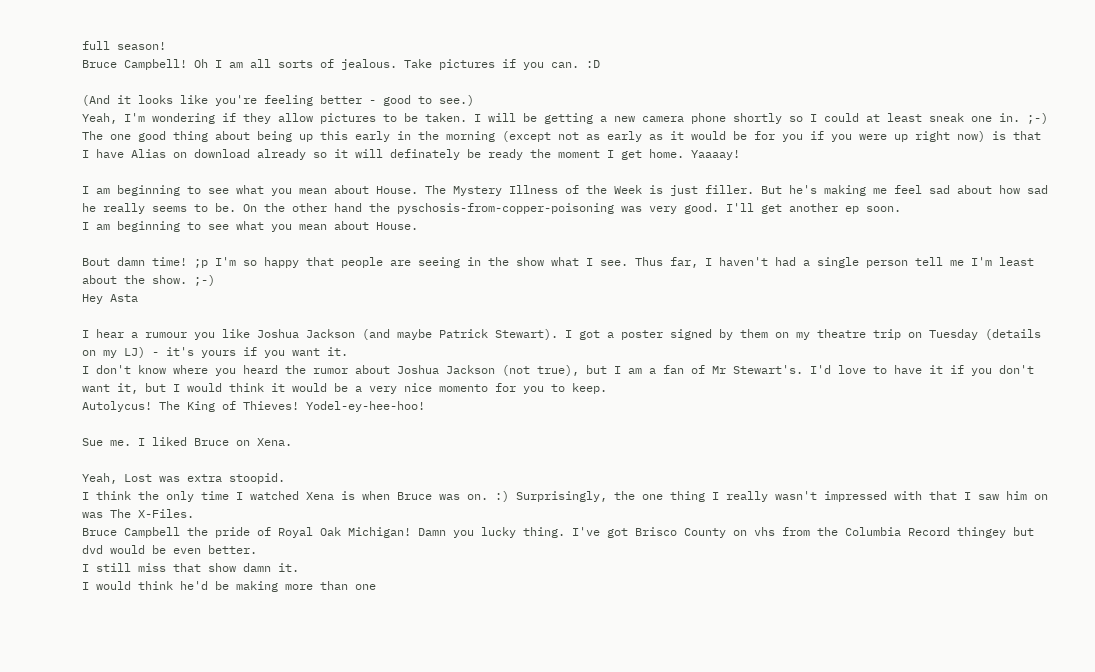full season!
Bruce Campbell! Oh I am all sorts of jealous. Take pictures if you can. :D

(And it looks like you're feeling better - good to see.)
Yeah, I'm wondering if they allow pictures to be taken. I will be getting a new camera phone shortly so I could at least sneak one in. ;-)
The one good thing about being up this early in the morning (except not as early as it would be for you if you were up right now) is that I have Alias on download already so it will definately be ready the moment I get home. Yaaaay!

I am beginning to see what you mean about House. The Mystery Illness of the Week is just filler. But he's making me feel sad about how sad he really seems to be. On the other hand the pyschosis-from-copper-poisoning was very good. I'll get another ep soon.
I am beginning to see what you mean about House.

Bout damn time! ;p I'm so happy that people are seeing in the show what I see. Thus far, I haven't had a single person tell me I'm least about the show. ;-)
Hey Asta

I hear a rumour you like Joshua Jackson (and maybe Patrick Stewart). I got a poster signed by them on my theatre trip on Tuesday (details on my LJ) - it's yours if you want it.
I don't know where you heard the rumor about Joshua Jackson (not true), but I am a fan of Mr Stewart's. I'd love to have it if you don't want it, but I would think it would be a very nice momento for you to keep.
Autolycus! The King of Thieves! Yodel-ey-hee-hoo!

Sue me. I liked Bruce on Xena.

Yeah, Lost was extra stoopid.
I think the only time I watched Xena is when Bruce was on. :) Surprisingly, the one thing I really wasn't impressed with that I saw him on was The X-Files.
Bruce Campbell the pride of Royal Oak Michigan! Damn you lucky thing. I've got Brisco County on vhs from the Columbia Record thingey but dvd would be even better.
I still miss that show damn it.
I would think he'd be making more than one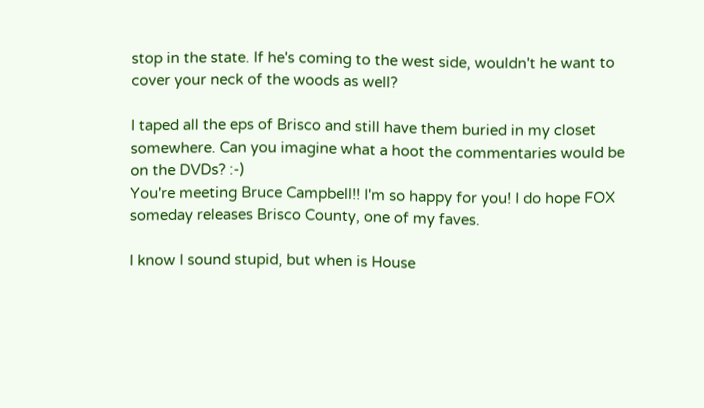stop in the state. If he's coming to the west side, wouldn't he want to cover your neck of the woods as well?

I taped all the eps of Brisco and still have them buried in my closet somewhere. Can you imagine what a hoot the commentaries would be on the DVDs? :-)
You're meeting Bruce Campbell!! I'm so happy for you! I do hope FOX someday releases Brisco County, one of my faves.

I know I sound stupid, but when is House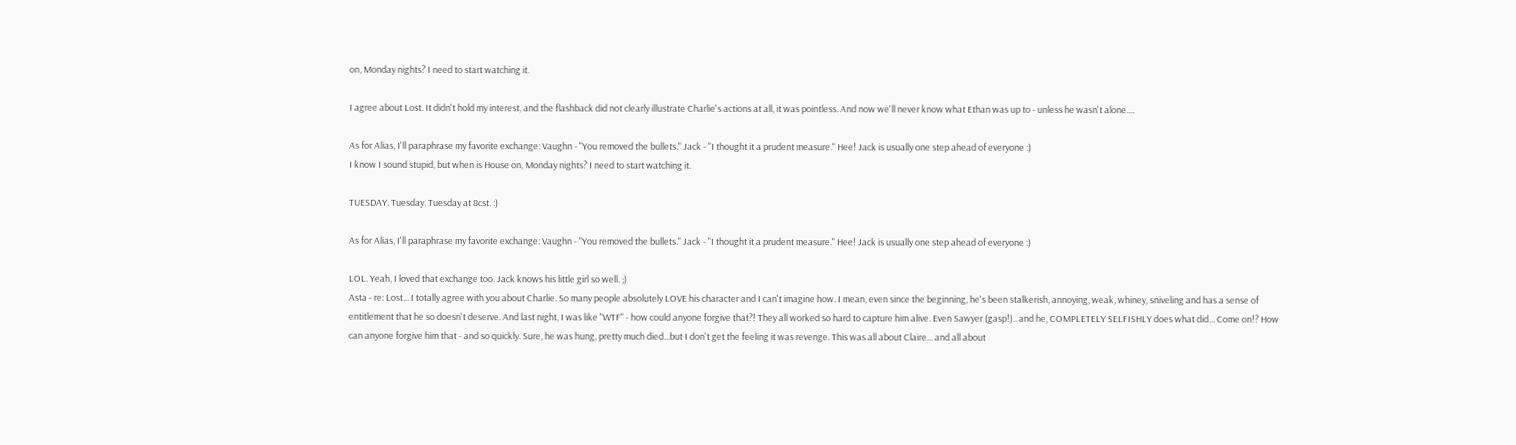on, Monday nights? I need to start watching it.

I agree about Lost. It didn't hold my interest, and the flashback did not clearly illustrate Charlie's actions at all, it was pointless. And now we'll never know what Ethan was up to - unless he wasn't alone....

As for Alias, I'll paraphrase my favorite exchange: Vaughn - "You removed the bullets." Jack - "I thought it a prudent measure." Hee! Jack is usually one step ahead of everyone :)
I know I sound stupid, but when is House on, Monday nights? I need to start watching it.

TUESDAY. Tuesday. Tuesday at 8cst. :)

As for Alias, I'll paraphrase my favorite exchange: Vaughn - "You removed the bullets." Jack - "I thought it a prudent measure." Hee! Jack is usually one step ahead of everyone :)

LOL. Yeah, I loved that exchange too. Jack knows his little girl so well. ;)
Asta - re: Lost... I totally agree with you about Charlie. So many people absolutely LOVE his character and I can't imagine how. I mean, even since the beginning, he's been stalkerish, annoying, weak, whiney, sniveling and has a sense of entitlement that he so doesn't deserve. And last night, I was like "WTF" - how could anyone forgive that?! They all worked so hard to capture him alive. Even Sawyer (gasp!).. and he, COMPLETELY SELFISHLY does what did... Come on!? How can anyone forgive him that - and so quickly. Sure, he was hung, pretty much died...but I don't get the feeling it was revenge. This was all about Claire... and all about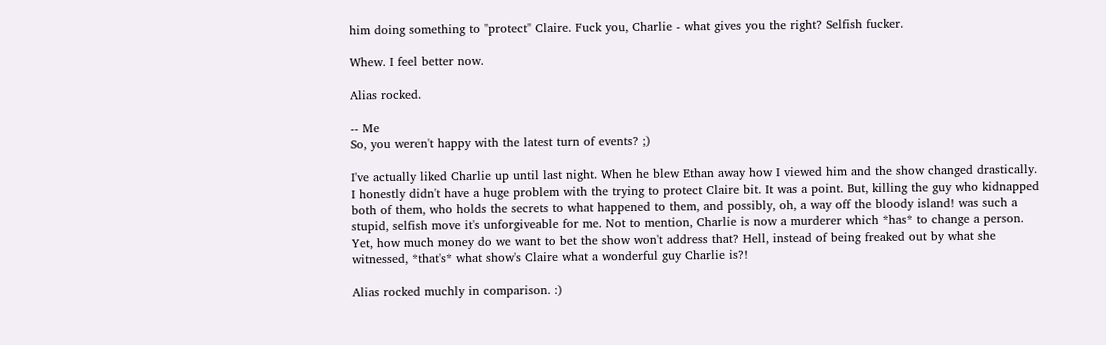him doing something to "protect" Claire. Fuck you, Charlie - what gives you the right? Selfish fucker.

Whew. I feel better now.

Alias rocked.

-- Me
So, you weren't happy with the latest turn of events? ;)

I've actually liked Charlie up until last night. When he blew Ethan away how I viewed him and the show changed drastically. I honestly didn't have a huge problem with the trying to protect Claire bit. It was a point. But, killing the guy who kidnapped both of them, who holds the secrets to what happened to them, and possibly, oh, a way off the bloody island! was such a stupid, selfish move it's unforgiveable for me. Not to mention, Charlie is now a murderer which *has* to change a person. Yet, how much money do we want to bet the show won't address that? Hell, instead of being freaked out by what she witnessed, *that's* what show's Claire what a wonderful guy Charlie is?!

Alias rocked muchly in comparison. :)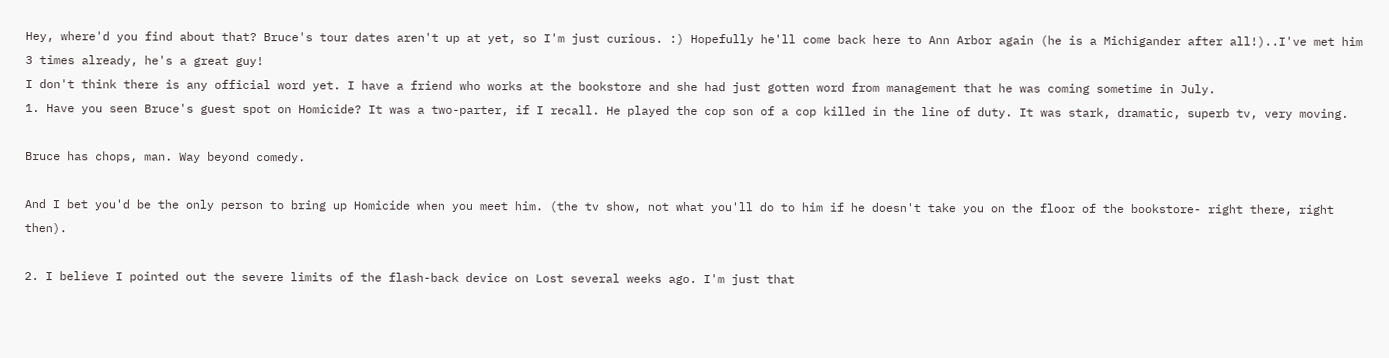Hey, where'd you find about that? Bruce's tour dates aren't up at yet, so I'm just curious. :) Hopefully he'll come back here to Ann Arbor again (he is a Michigander after all!)..I've met him 3 times already, he's a great guy!
I don't think there is any official word yet. I have a friend who works at the bookstore and she had just gotten word from management that he was coming sometime in July.
1. Have you seen Bruce's guest spot on Homicide? It was a two-parter, if I recall. He played the cop son of a cop killed in the line of duty. It was stark, dramatic, superb tv, very moving.

Bruce has chops, man. Way beyond comedy.

And I bet you'd be the only person to bring up Homicide when you meet him. (the tv show, not what you'll do to him if he doesn't take you on the floor of the bookstore- right there, right then).

2. I believe I pointed out the severe limits of the flash-back device on Lost several weeks ago. I'm just that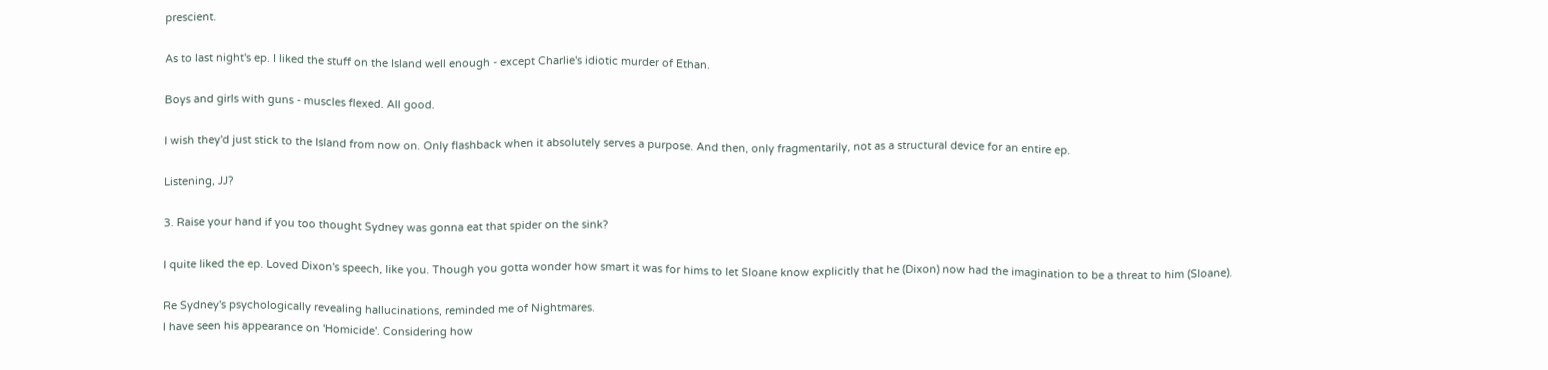prescient.

As to last night's ep. I liked the stuff on the Island well enough - except Charlie's idiotic murder of Ethan.

Boys and girls with guns - muscles flexed. All good.

I wish they'd just stick to the Island from now on. Only flashback when it absolutely serves a purpose. And then, only fragmentarily, not as a structural device for an entire ep.

Listening, JJ?

3. Raise your hand if you too thought Sydney was gonna eat that spider on the sink?

I quite liked the ep. Loved Dixon's speech, like you. Though you gotta wonder how smart it was for hims to let Sloane know explicitly that he (Dixon) now had the imagination to be a threat to him (Sloane).

Re Sydney's psychologically revealing hallucinations, reminded me of Nightmares.
I have seen his appearance on 'Homicide'. Considering how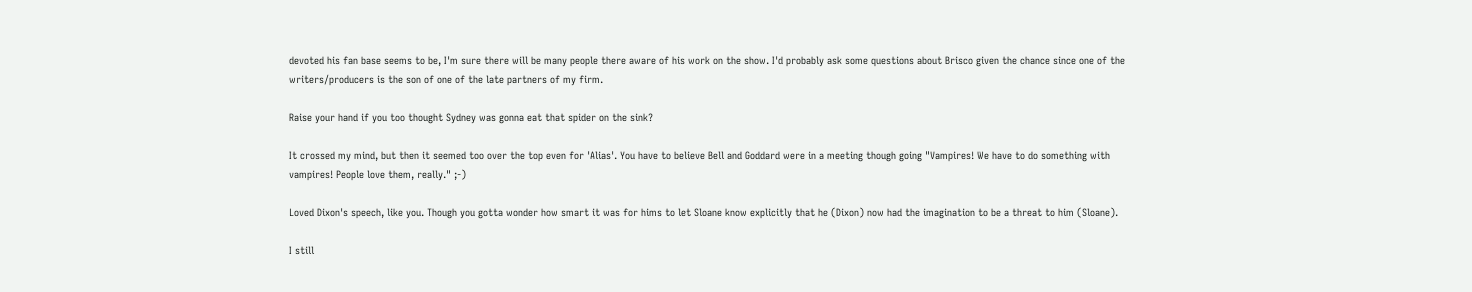devoted his fan base seems to be, I'm sure there will be many people there aware of his work on the show. I'd probably ask some questions about Brisco given the chance since one of the writers/producers is the son of one of the late partners of my firm.

Raise your hand if you too thought Sydney was gonna eat that spider on the sink?

It crossed my mind, but then it seemed too over the top even for 'Alias'. You have to believe Bell and Goddard were in a meeting though going "Vampires! We have to do something with vampires! People love them, really." ;-)

Loved Dixon's speech, like you. Though you gotta wonder how smart it was for hims to let Sloane know explicitly that he (Dixon) now had the imagination to be a threat to him (Sloane).

I still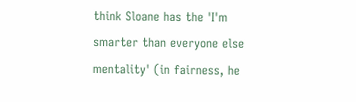think Sloane has the 'I'm smarter than everyone else mentality' (in fairness, he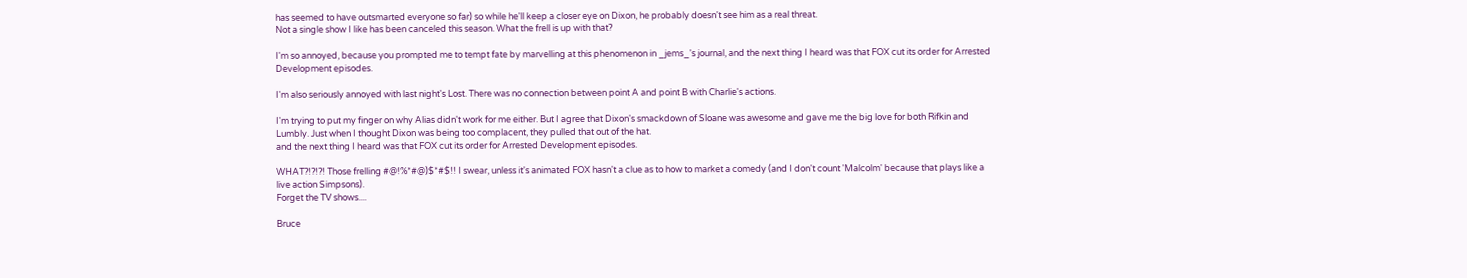has seemed to have outsmarted everyone so far) so while he'll keep a closer eye on Dixon, he probably doesn't see him as a real threat.
Not a single show I like has been canceled this season. What the frell is up with that?

I'm so annoyed, because you prompted me to tempt fate by marvelling at this phenomenon in _jems_'s journal, and the next thing I heard was that FOX cut its order for Arrested Development episodes.

I'm also seriously annoyed with last night's Lost. There was no connection between point A and point B with Charlie's actions.

I'm trying to put my finger on why Alias didn't work for me either. But I agree that Dixon's smackdown of Sloane was awesome and gave me the big love for both Rifkin and Lumbly. Just when I thought Dixon was being too complacent, they pulled that out of the hat.
and the next thing I heard was that FOX cut its order for Arrested Development episodes.

WHAT?!?!?! Those frelling #@!%*#@)$*#$!! I swear, unless it's animated FOX hasn't a clue as to how to market a comedy (and I don't count 'Malcolm' because that plays like a live action Simpsons).
Forget the TV shows....

Bruce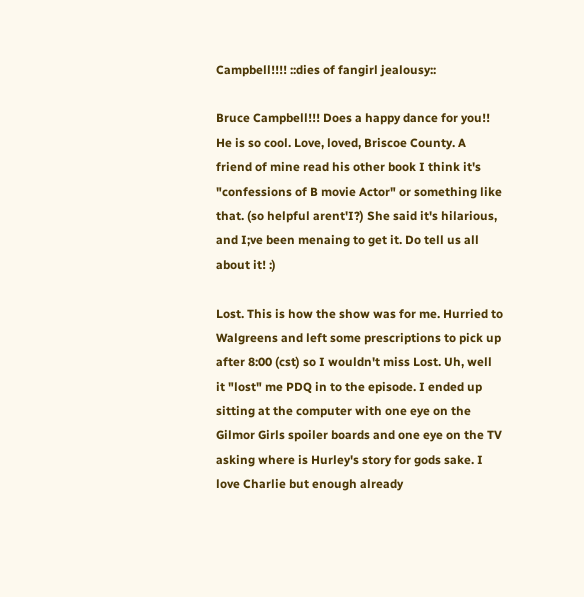Campbell!!!! ::dies of fangirl jealousy::

Bruce Campbell!!! Does a happy dance for you!! He is so cool. Love, loved, Briscoe County. A friend of mine read his other book I think it's "confessions of B movie Actor" or something like that. (so helpful arent'I?) She said it's hilarious, and I;ve been menaing to get it. Do tell us all about it! :)

Lost. This is how the show was for me. Hurried to Walgreens and left some prescriptions to pick up after 8:00 (cst) so I wouldn't miss Lost. Uh, well it "lost" me PDQ in to the episode. I ended up sitting at the computer with one eye on the Gilmor Girls spoiler boards and one eye on the TV asking where is Hurley's story for gods sake. I love Charlie but enough already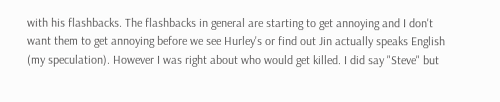with his flashbacks. The flashbacks in general are starting to get annoying and I don't want them to get annoying before we see Hurley's or find out Jin actually speaks English (my speculation). However I was right about who would get killed. I did say "Steve" but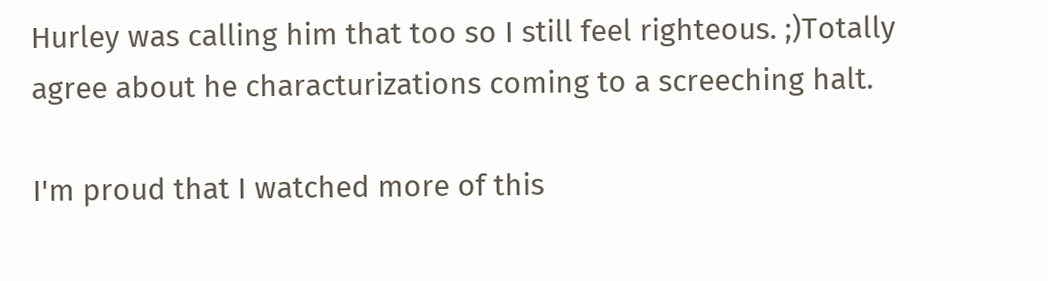Hurley was calling him that too so I still feel righteous. ;)Totally agree about he characturizations coming to a screeching halt.

I'm proud that I watched more of this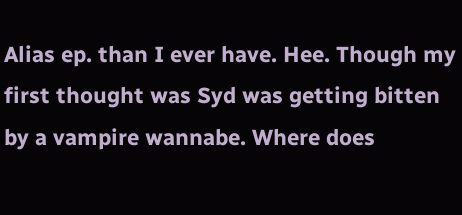Alias ep. than I ever have. Hee. Though my first thought was Syd was getting bitten by a vampire wannabe. Where does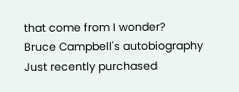that come from I wonder?
Bruce Campbell's autobiography
Just recently purchased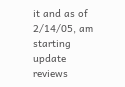it and as of 2/14/05, am starting update reviews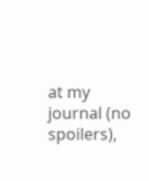at my journal (no spoilers),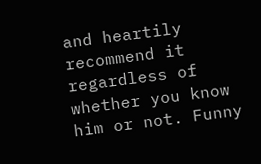and heartily recommend it regardless of whether you know him or not. Funny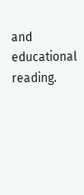and educational reading.